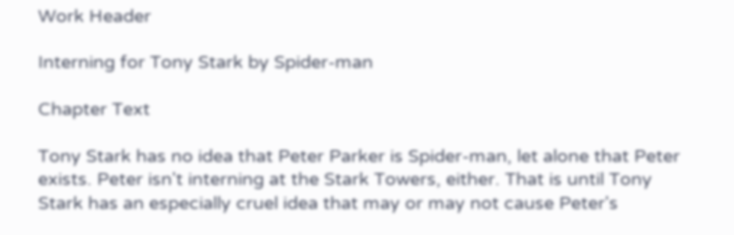Work Header

Interning for Tony Stark by Spider-man

Chapter Text

Tony Stark has no idea that Peter Parker is Spider-man, let alone that Peter exists. Peter isn't interning at the Stark Towers, either. That is until Tony Stark has an especially cruel idea that may or may not cause Peter's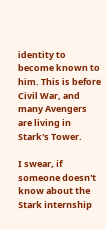identity to become known to him. This is before Civil War, and many Avengers are living in Stark's Tower.

I swear, if someone doesn't know about the Stark internship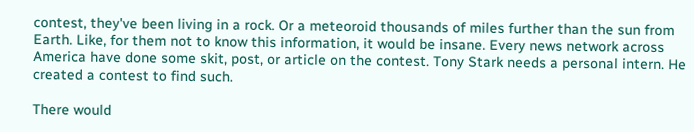contest, they've been living in a rock. Or a meteoroid thousands of miles further than the sun from Earth. Like, for them not to know this information, it would be insane. Every news network across America have done some skit, post, or article on the contest. Tony Stark needs a personal intern. He created a contest to find such.

There would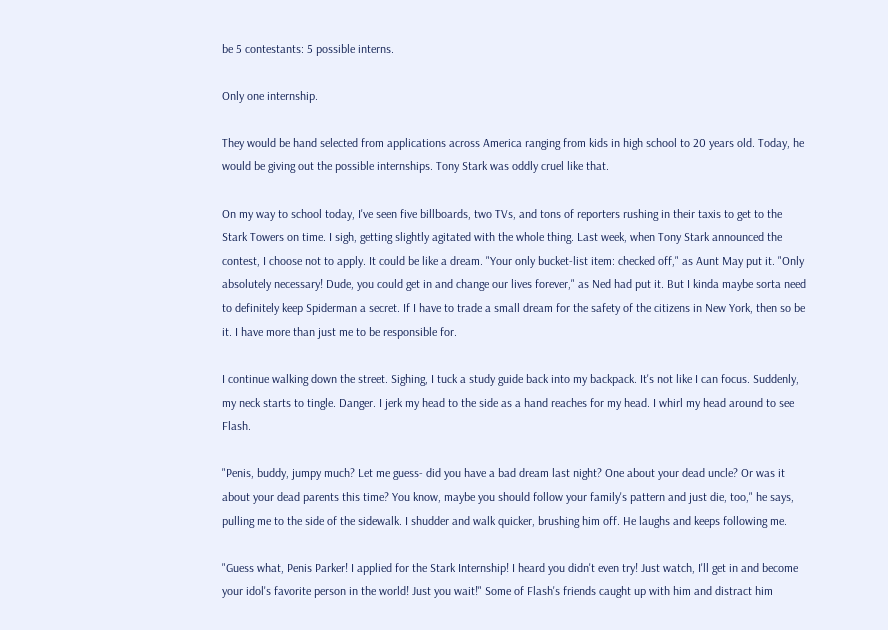be 5 contestants: 5 possible interns.

Only one internship.

They would be hand selected from applications across America ranging from kids in high school to 20 years old. Today, he would be giving out the possible internships. Tony Stark was oddly cruel like that.

On my way to school today, I've seen five billboards, two TVs, and tons of reporters rushing in their taxis to get to the Stark Towers on time. I sigh, getting slightly agitated with the whole thing. Last week, when Tony Stark announced the contest, I choose not to apply. It could be like a dream. "Your only bucket-list item: checked off," as Aunt May put it. "Only absolutely necessary! Dude, you could get in and change our lives forever," as Ned had put it. But I kinda maybe sorta need to definitely keep Spiderman a secret. If I have to trade a small dream for the safety of the citizens in New York, then so be it. I have more than just me to be responsible for.

I continue walking down the street. Sighing, I tuck a study guide back into my backpack. It's not like I can focus. Suddenly, my neck starts to tingle. Danger. I jerk my head to the side as a hand reaches for my head. I whirl my head around to see Flash.

"Penis, buddy, jumpy much? Let me guess- did you have a bad dream last night? One about your dead uncle? Or was it about your dead parents this time? You know, maybe you should follow your family's pattern and just die, too," he says, pulling me to the side of the sidewalk. I shudder and walk quicker, brushing him off. He laughs and keeps following me.

"Guess what, Penis Parker! I applied for the Stark Internship! I heard you didn't even try! Just watch, I'll get in and become your idol's favorite person in the world! Just you wait!" Some of Flash's friends caught up with him and distract him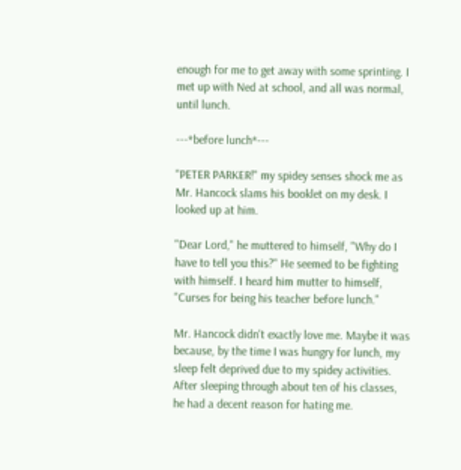enough for me to get away with some sprinting. I met up with Ned at school, and all was normal, until lunch.

---*before lunch*---

"PETER PARKER!" my spidey senses shock me as Mr. Hancock slams his booklet on my desk. I looked up at him.

"Dear Lord," he muttered to himself, "Why do I have to tell you this?" He seemed to be fighting with himself. I heard him mutter to himself, "Curses for being his teacher before lunch."

Mr. Hancock didn't exactly love me. Maybe it was because, by the time I was hungry for lunch, my sleep felt deprived due to my spidey activities. After sleeping through about ten of his classes, he had a decent reason for hating me.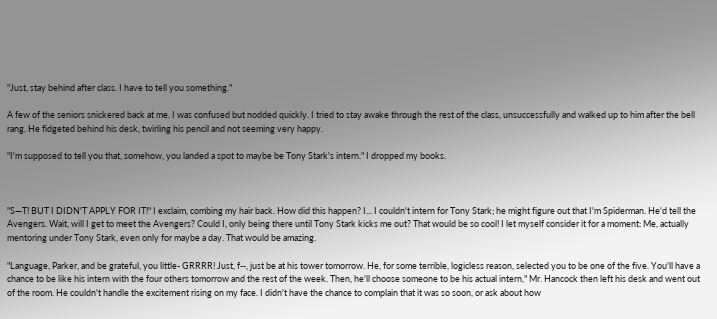"Just, stay behind after class. I have to tell you something."

A few of the seniors snickered back at me. I was confused but nodded quickly. I tried to stay awake through the rest of the class, unsuccessfully and walked up to him after the bell rang. He fidgeted behind his desk, twirling his pencil and not seeming very happy.

"I'm supposed to tell you that, somehow, you landed a spot to maybe be Tony Stark's intern." I dropped my books.



"S—T! BUT I DIDN'T APPLY FOR IT!" I exclaim, combing my hair back. How did this happen? I... I couldn't intern for Tony Stark; he might figure out that I'm Spiderman. He'd tell the Avengers. Wait, will I get to meet the Avengers? Could I, only being there until Tony Stark kicks me out? That would be so cool! I let myself consider it for a moment: Me, actually mentoring under Tony Stark, even only for maybe a day. That would be amazing.

"Language, Parker, and be grateful, you little- GRRRR! Just, f--, just be at his tower tomorrow. He, for some terrible, logicless reason, selected you to be one of the five. You'll have a chance to be like his intern with the four others tomorrow and the rest of the week. Then, he'll choose someone to be his actual intern," Mr. Hancock then left his desk and went out of the room. He couldn't handle the excitement rising on my face. I didn't have the chance to complain that it was so soon, or ask about how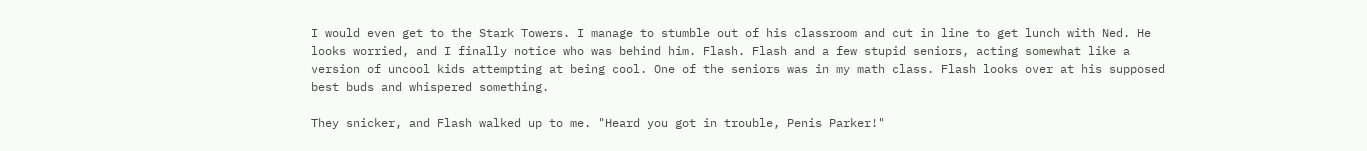I would even get to the Stark Towers. I manage to stumble out of his classroom and cut in line to get lunch with Ned. He looks worried, and I finally notice who was behind him. Flash. Flash and a few stupid seniors, acting somewhat like a version of uncool kids attempting at being cool. One of the seniors was in my math class. Flash looks over at his supposed best buds and whispered something.

They snicker, and Flash walked up to me. "Heard you got in trouble, Penis Parker!"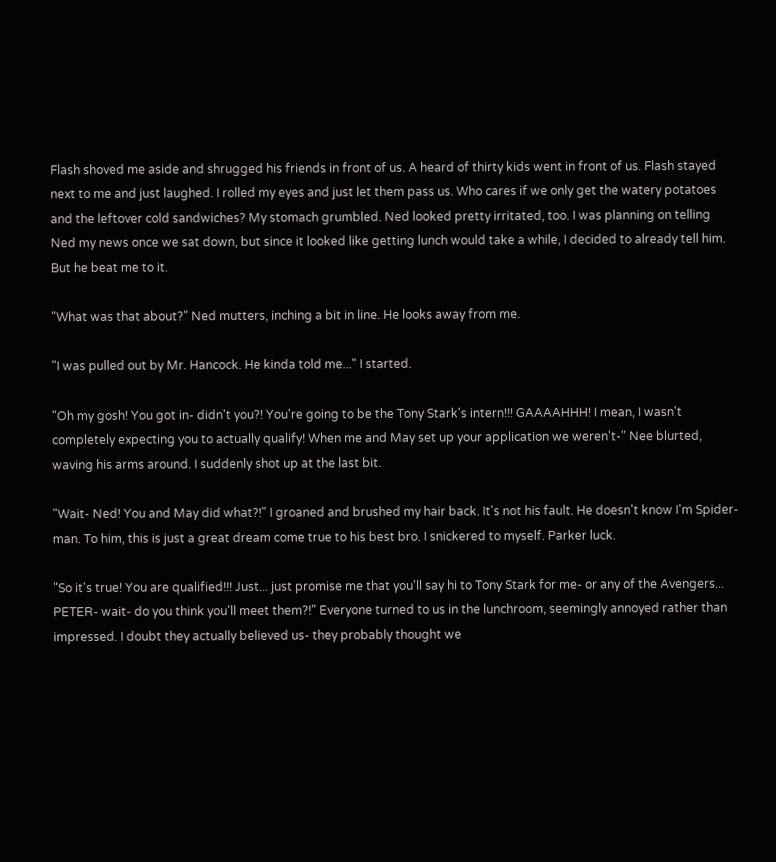Flash shoved me aside and shrugged his friends in front of us. A heard of thirty kids went in front of us. Flash stayed next to me and just laughed. I rolled my eyes and just let them pass us. Who cares if we only get the watery potatoes and the leftover cold sandwiches? My stomach grumbled. Ned looked pretty irritated, too. I was planning on telling Ned my news once we sat down, but since it looked like getting lunch would take a while, I decided to already tell him. But he beat me to it.

"What was that about?" Ned mutters, inching a bit in line. He looks away from me.

"I was pulled out by Mr. Hancock. He kinda told me..." I started.

"Oh my gosh! You got in- didn't you?! You're going to be the Tony Stark's intern!!! GAAAAHHH! I mean, I wasn't completely expecting you to actually qualify! When me and May set up your application we weren't-" Nee blurted, waving his arms around. I suddenly shot up at the last bit.

"Wait- Ned! You and May did what?!" I groaned and brushed my hair back. It's not his fault. He doesn't know I'm Spider-man. To him, this is just a great dream come true to his best bro. I snickered to myself. Parker luck.

"So it's true! You are qualified!!! Just... just promise me that you'll say hi to Tony Stark for me- or any of the Avengers... PETER- wait- do you think you'll meet them?!" Everyone turned to us in the lunchroom, seemingly annoyed rather than impressed. I doubt they actually believed us- they probably thought we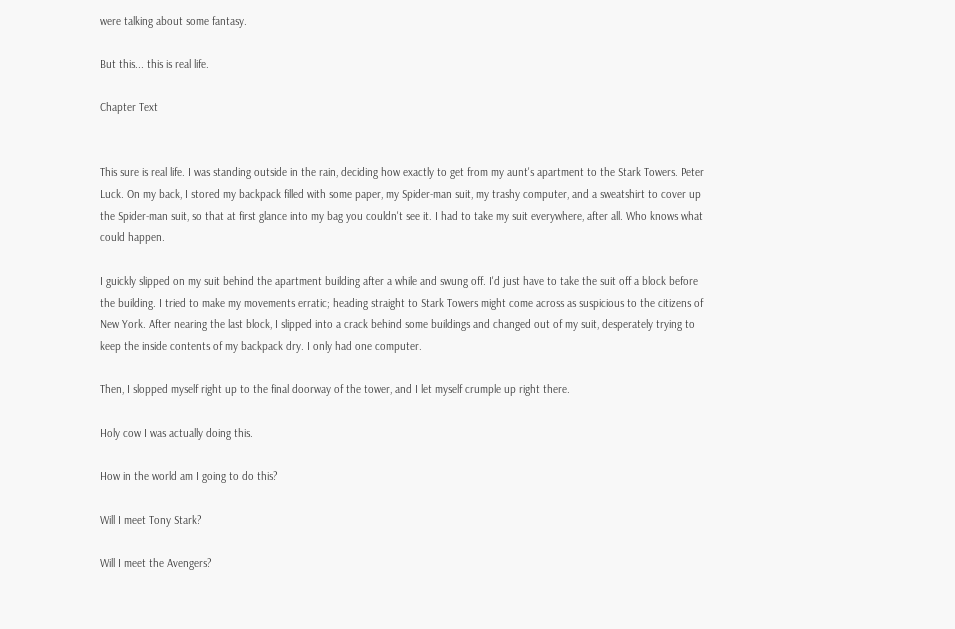were talking about some fantasy.

But this... this is real life.

Chapter Text


This sure is real life. I was standing outside in the rain, deciding how exactly to get from my aunt's apartment to the Stark Towers. Peter Luck. On my back, I stored my backpack filled with some paper, my Spider-man suit, my trashy computer, and a sweatshirt to cover up the Spider-man suit, so that at first glance into my bag you couldn't see it. I had to take my suit everywhere, after all. Who knows what could happen.

I guickly slipped on my suit behind the apartment building after a while and swung off. I'd just have to take the suit off a block before the building. I tried to make my movements erratic; heading straight to Stark Towers might come across as suspicious to the citizens of New York. After nearing the last block, I slipped into a crack behind some buildings and changed out of my suit, desperately trying to keep the inside contents of my backpack dry. I only had one computer.

Then, I slopped myself right up to the final doorway of the tower, and I let myself crumple up right there.

Holy cow I was actually doing this.

How in the world am I going to do this?

Will I meet Tony Stark?

Will I meet the Avengers?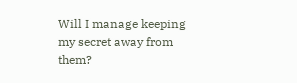Will I manage keeping my secret away from them?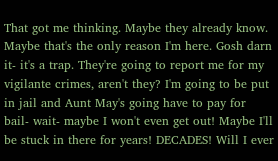That got me thinking. Maybe they already know. Maybe that's the only reason I'm here. Gosh darn it- it's a trap. They're going to report me for my vigilante crimes, aren't they? I'm going to be put in jail and Aunt May's going have to pay for bail- wait- maybe I won't even get out! Maybe I'll be stuck in there for years! DECADES! Will I ever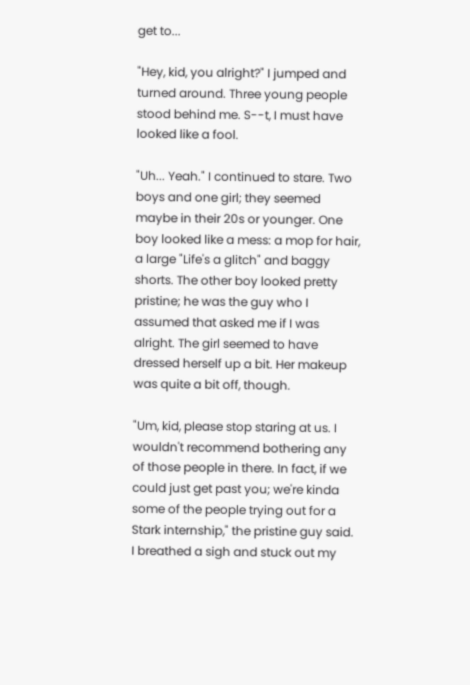get to...

"Hey, kid, you alright?" I jumped and turned around. Three young people stood behind me. S--t, I must have looked like a fool.

"Uh... Yeah." I continued to stare. Two boys and one girl; they seemed maybe in their 20s or younger. One boy looked like a mess: a mop for hair, a large "Life's a glitch" and baggy shorts. The other boy looked pretty pristine; he was the guy who I assumed that asked me if I was alright. The girl seemed to have dressed herself up a bit. Her makeup was quite a bit off, though.

"Um, kid, please stop staring at us. I wouldn't recommend bothering any of those people in there. In fact, if we could just get past you; we're kinda some of the people trying out for a Stark internship," the pristine guy said. I breathed a sigh and stuck out my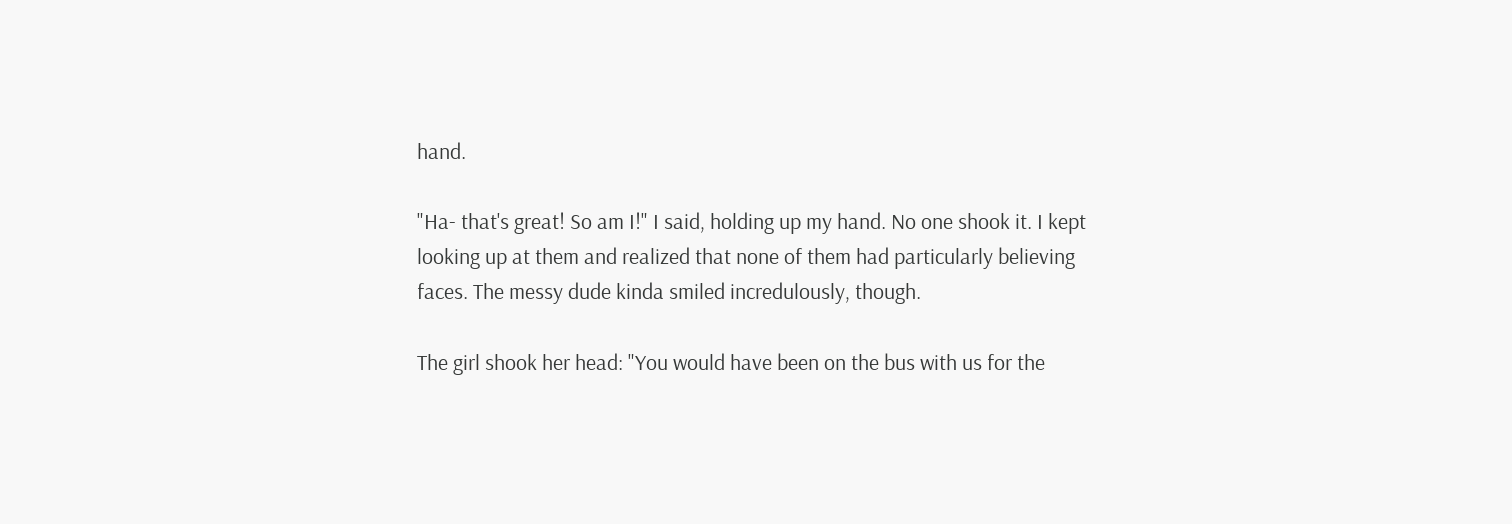hand.

"Ha- that's great! So am I!" I said, holding up my hand. No one shook it. I kept looking up at them and realized that none of them had particularly believing faces. The messy dude kinda smiled incredulously, though.

The girl shook her head: "You would have been on the bus with us for the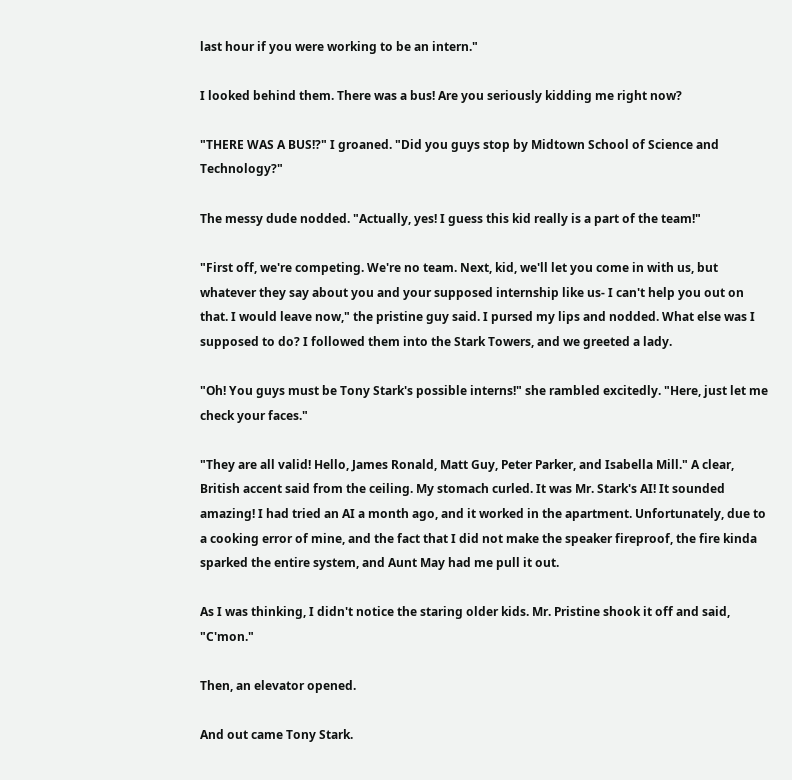last hour if you were working to be an intern."

I looked behind them. There was a bus! Are you seriously kidding me right now?

"THERE WAS A BUS!?" I groaned. "Did you guys stop by Midtown School of Science and Technology?"

The messy dude nodded. "Actually, yes! I guess this kid really is a part of the team!"

"First off, we're competing. We're no team. Next, kid, we'll let you come in with us, but whatever they say about you and your supposed internship like us- I can't help you out on that. I would leave now," the pristine guy said. I pursed my lips and nodded. What else was I supposed to do? I followed them into the Stark Towers, and we greeted a lady.

"Oh! You guys must be Tony Stark's possible interns!" she rambled excitedly. "Here, just let me check your faces."

"They are all valid! Hello, James Ronald, Matt Guy, Peter Parker, and Isabella Mill." A clear, British accent said from the ceiling. My stomach curled. It was Mr. Stark's AI! It sounded amazing! I had tried an AI a month ago, and it worked in the apartment. Unfortunately, due to a cooking error of mine, and the fact that I did not make the speaker fireproof, the fire kinda sparked the entire system, and Aunt May had me pull it out.

As I was thinking, I didn't notice the staring older kids. Mr. Pristine shook it off and said, "C'mon."

Then, an elevator opened.

And out came Tony Stark.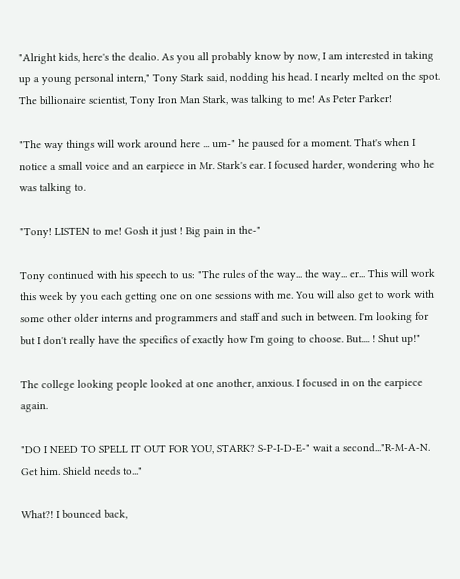"Alright kids, here's the dealio. As you all probably know by now, I am interested in taking up a young personal intern," Tony Stark said, nodding his head. I nearly melted on the spot. The billionaire scientist, Tony Iron Man Stark, was talking to me! As Peter Parker!

"The way things will work around here ... um-" he paused for a moment. That's when I notice a small voice and an earpiece in Mr. Stark's ear. I focused harder, wondering who he was talking to.

"Tony! LISTEN to me! Gosh it just ! Big pain in the-"

Tony continued with his speech to us: "The rules of the way... the way... er... This will work this week by you each getting one on one sessions with me. You will also get to work with some other older interns and programmers and staff and such in between. I'm looking for but I don't really have the specifics of exactly how I'm going to choose. But.... ! Shut up!"

The college looking people looked at one another, anxious. I focused in on the earpiece again.

"DO I NEED TO SPELL IT OUT FOR YOU, STARK? S-P-I-D-E-" wait a second..."R-M-A-N. Get him. Shield needs to..."

What?! I bounced back,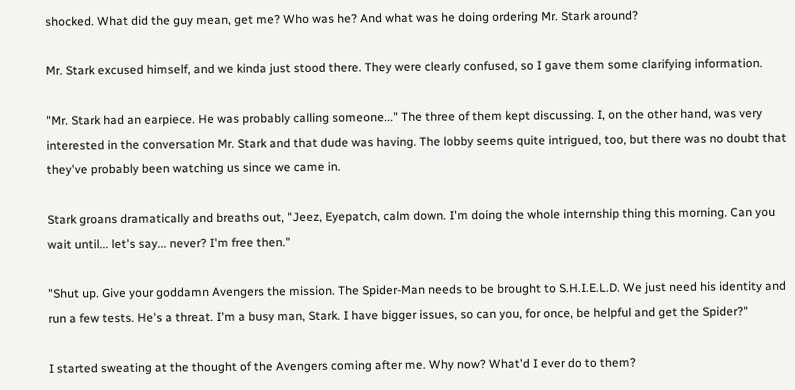shocked. What did the guy mean, get me? Who was he? And what was he doing ordering Mr. Stark around?

Mr. Stark excused himself, and we kinda just stood there. They were clearly confused, so I gave them some clarifying information.

"Mr. Stark had an earpiece. He was probably calling someone..." The three of them kept discussing. I, on the other hand, was very interested in the conversation Mr. Stark and that dude was having. The lobby seems quite intrigued, too, but there was no doubt that they've probably been watching us since we came in.

Stark groans dramatically and breaths out, "Jeez, Eyepatch, calm down. I'm doing the whole internship thing this morning. Can you wait until... let's say... never? I'm free then."

"Shut up. Give your goddamn Avengers the mission. The Spider-Man needs to be brought to S.H.I.E.L.D. We just need his identity and run a few tests. He's a threat. I'm a busy man, Stark. I have bigger issues, so can you, for once, be helpful and get the Spider?"

I started sweating at the thought of the Avengers coming after me. Why now? What'd I ever do to them?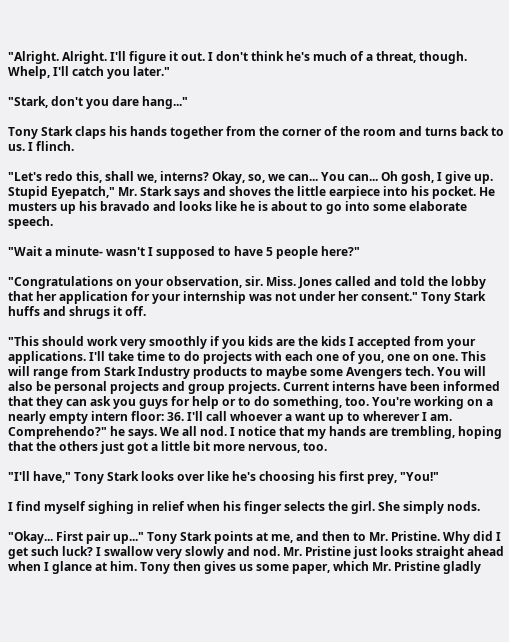"Alright. Alright. I'll figure it out. I don't think he's much of a threat, though. Whelp, I'll catch you later."

"Stark, don't you dare hang..."

Tony Stark claps his hands together from the corner of the room and turns back to us. I flinch.

"Let's redo this, shall we, interns? Okay, so, we can... You can... Oh gosh, I give up. Stupid Eyepatch," Mr. Stark says and shoves the little earpiece into his pocket. He musters up his bravado and looks like he is about to go into some elaborate speech.

"Wait a minute- wasn't I supposed to have 5 people here?"

"Congratulations on your observation, sir. Miss. Jones called and told the lobby that her application for your internship was not under her consent." Tony Stark huffs and shrugs it off.

"This should work very smoothly if you kids are the kids I accepted from your applications. I'll take time to do projects with each one of you, one on one. This will range from Stark Industry products to maybe some Avengers tech. You will also be personal projects and group projects. Current interns have been informed that they can ask you guys for help or to do something, too. You're working on a nearly empty intern floor: 36. I'll call whoever a want up to wherever I am. Comprehendo?" he says. We all nod. I notice that my hands are trembling, hoping that the others just got a little bit more nervous, too.

"I'll have," Tony Stark looks over like he's choosing his first prey, "You!"

I find myself sighing in relief when his finger selects the girl. She simply nods.

"Okay... First pair up..." Tony Stark points at me, and then to Mr. Pristine. Why did I get such luck? I swallow very slowly and nod. Mr. Pristine just looks straight ahead when I glance at him. Tony then gives us some paper, which Mr. Pristine gladly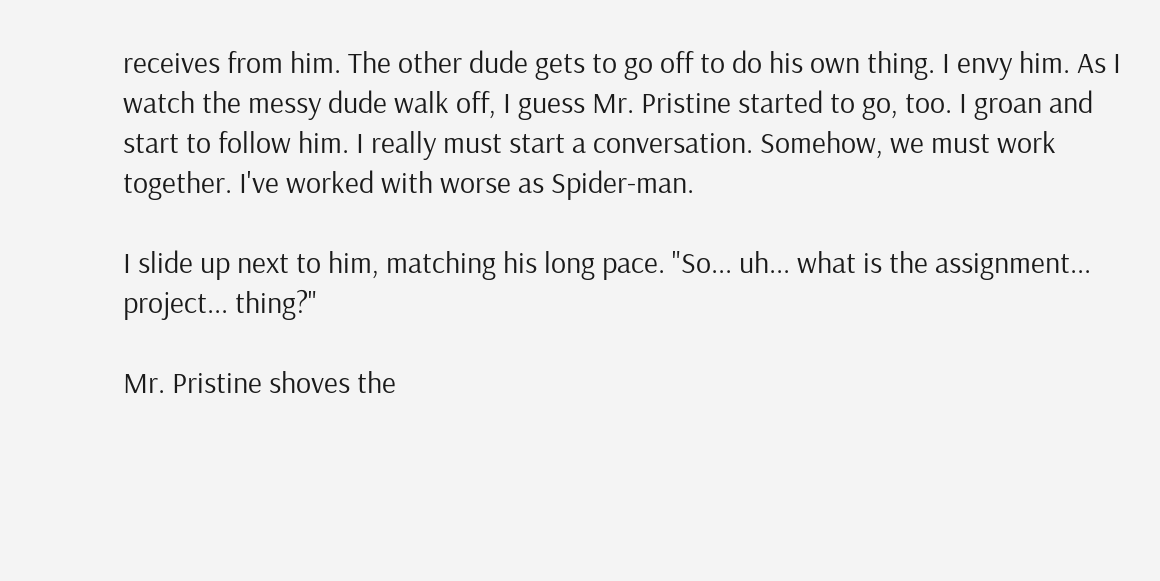receives from him. The other dude gets to go off to do his own thing. I envy him. As I watch the messy dude walk off, I guess Mr. Pristine started to go, too. I groan and start to follow him. I really must start a conversation. Somehow, we must work together. I've worked with worse as Spider-man.

I slide up next to him, matching his long pace. "So... uh... what is the assignment... project... thing?"

Mr. Pristine shoves the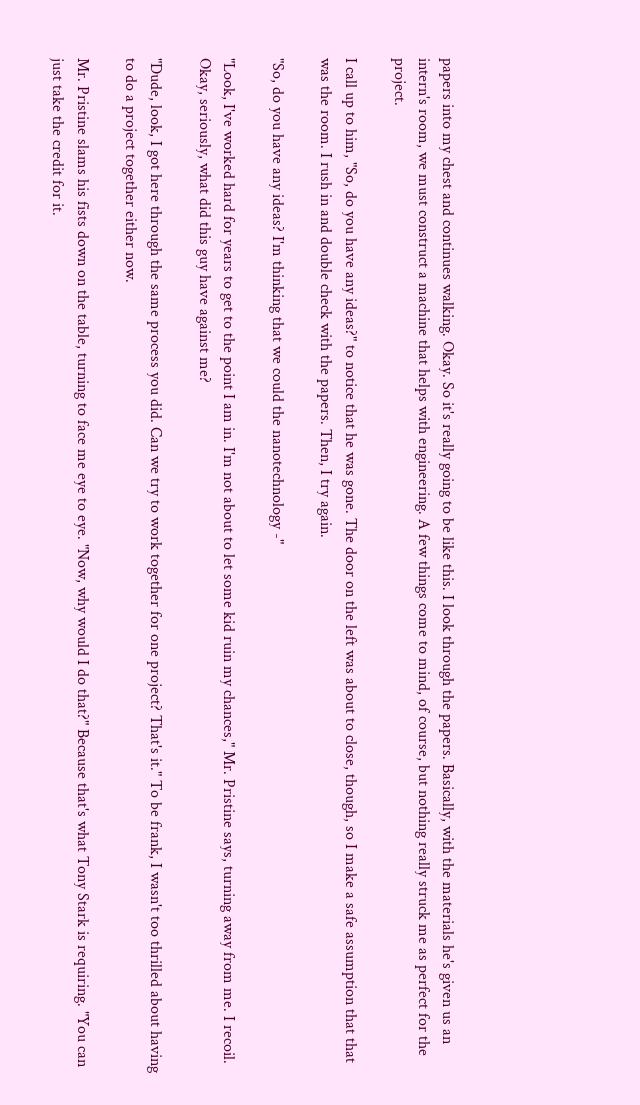papers into my chest and continues walking. Okay. So it's really going to be like this. I look through the papers. Basically, with the materials he's given us an intern's room, we must construct a machine that helps with engineering. A few things come to mind, of course, but nothing really struck me as perfect for the project.

I call up to him, "So, do you have any ideas?" to notice that he was gone. The door on the left was about to close, though, so I make a safe assumption that that was the room. I rush in and double check with the papers. Then, I try again.

"So, do you have any ideas? I'm thinking that we could the nanotechnology -"

"Look, I've worked hard for years to get to the point I am in. I'm not about to let some kid ruin my chances," Mr. Pristine says, turning away from me. I recoil. Okay, seriously, what did this guy have against me?

"Dude, look, I got here through the same process you did. Can we try to work together for one project? That's it." To be frank, I wasn't too thrilled about having to do a project together either now.

Mr. Pristine slams his fists down on the table, turning to face me eye to eye. "Now, why would I do that?" Because that's what Tony Stark is requiring. "You can just take the credit for it.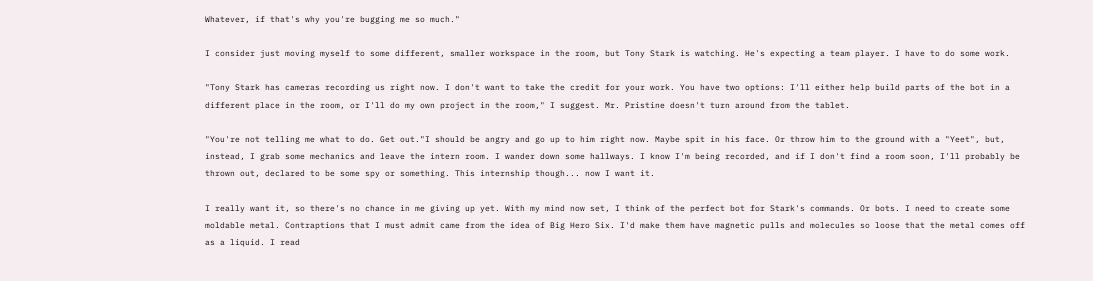Whatever, if that's why you're bugging me so much."

I consider just moving myself to some different, smaller workspace in the room, but Tony Stark is watching. He's expecting a team player. I have to do some work.

"Tony Stark has cameras recording us right now. I don't want to take the credit for your work. You have two options: I'll either help build parts of the bot in a different place in the room, or I'll do my own project in the room," I suggest. Mr. Pristine doesn't turn around from the tablet.

"You're not telling me what to do. Get out."I should be angry and go up to him right now. Maybe spit in his face. Or throw him to the ground with a "Yeet", but, instead, I grab some mechanics and leave the intern room. I wander down some hallways. I know I'm being recorded, and if I don't find a room soon, I'll probably be thrown out, declared to be some spy or something. This internship though... now I want it.

I really want it, so there's no chance in me giving up yet. With my mind now set, I think of the perfect bot for Stark's commands. Or bots. I need to create some moldable metal. Contraptions that I must admit came from the idea of Big Hero Six. I'd make them have magnetic pulls and molecules so loose that the metal comes off as a liquid. I read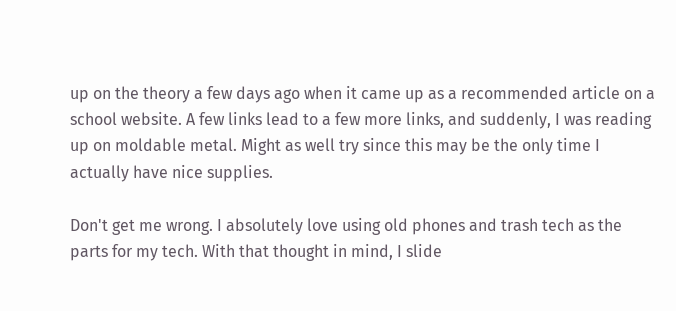up on the theory a few days ago when it came up as a recommended article on a school website. A few links lead to a few more links, and suddenly, I was reading up on moldable metal. Might as well try since this may be the only time I actually have nice supplies.

Don't get me wrong. I absolutely love using old phones and trash tech as the parts for my tech. With that thought in mind, I slide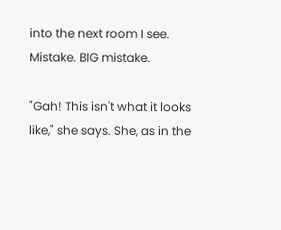into the next room I see. Mistake. BIG mistake.

"Gah! This isn't what it looks like," she says. She, as in the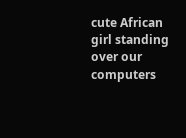cute African girl standing over our computers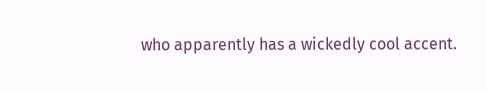who apparently has a wickedly cool accent.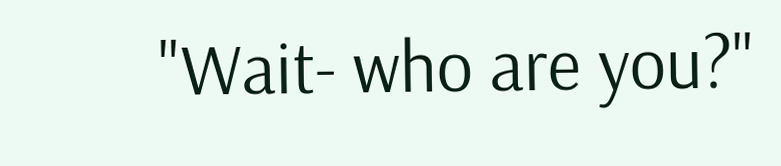"Wait- who are you?"